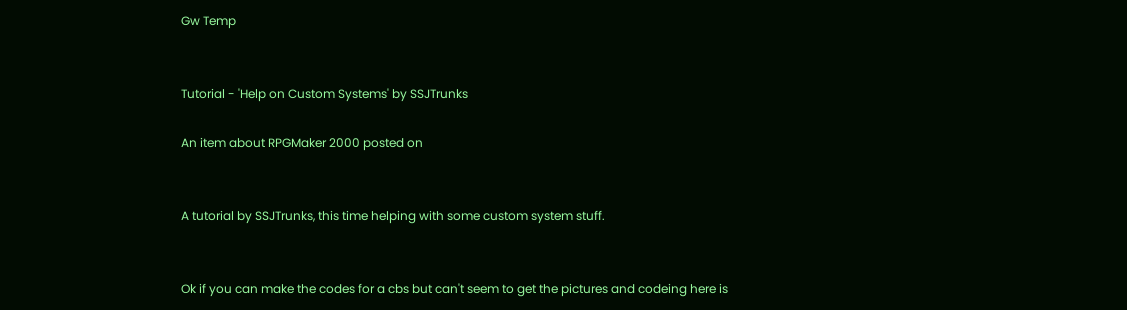Gw Temp


Tutorial - 'Help on Custom Systems' by SSJTrunks

An item about RPGMaker 2000 posted on


A tutorial by SSJTrunks, this time helping with some custom system stuff.


Ok if you can make the codes for a cbs but can't seem to get the pictures and codeing here is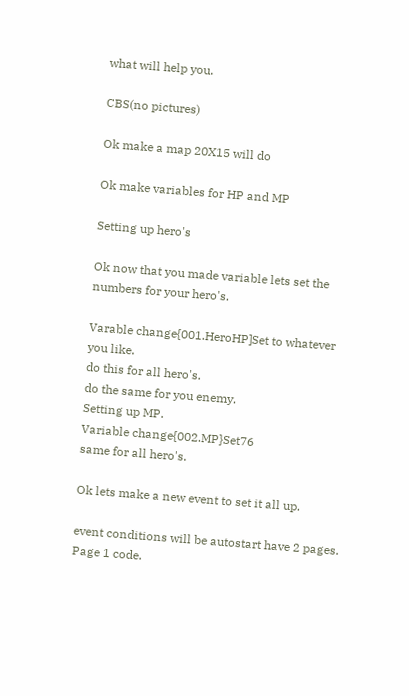what will help you.

CBS(no pictures)

Ok make a map 20X15 will do

Ok make variables for HP and MP

Setting up hero's

Ok now that you made variable lets set the numbers for your hero's.

Varable change{001.HeroHP]Set to whatever you like.
do this for all hero's.
do the same for you enemy.
Setting up MP.
Variable change{002.MP}Set76
same for all hero's.

Ok lets make a new event to set it all up.

event conditions will be autostart have 2 pages.
Page 1 code.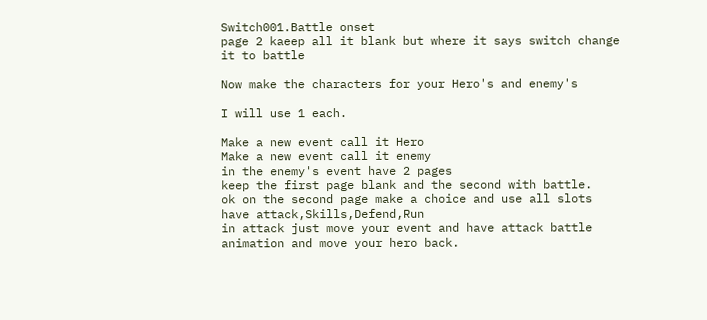Switch001.Battle onset
page 2 kaeep all it blank but where it says switch change it to battle

Now make the characters for your Hero's and enemy's

I will use 1 each.

Make a new event call it Hero
Make a new event call it enemy
in the enemy's event have 2 pages
keep the first page blank and the second with battle.
ok on the second page make a choice and use all slots
have attack,Skills,Defend,Run
in attack just move your event and have attack battle animation and move your hero back.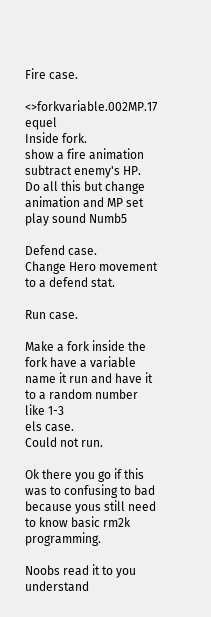Fire case.

<>forkvariable.002MP.17 equel
Inside fork.
show a fire animation
subtract enemy's HP.
Do all this but change animation and MP set
play sound Numb5

Defend case.
Change Hero movement to a defend stat.

Run case.

Make a fork inside the fork have a variable name it run and have it to a random number like 1-3
els case.
Could not run.

Ok there you go if this was to confusing to bad because yous still need to know basic rm2k programming.

Noobs read it to you understand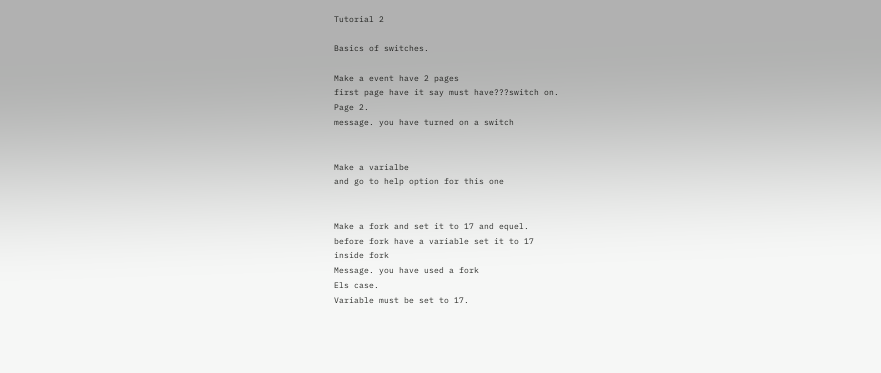Tutorial 2

Basics of switches.

Make a event have 2 pages
first page have it say must have???switch on.
Page 2.
message. you have turned on a switch


Make a varialbe
and go to help option for this one


Make a fork and set it to 17 and equel.
before fork have a variable set it to 17
inside fork
Message. you have used a fork
Els case.
Variable must be set to 17.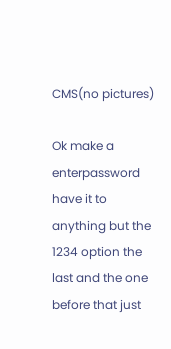CMS(no pictures)

Ok make a enterpassword have it to anything but the 1234 option the last and the one before that just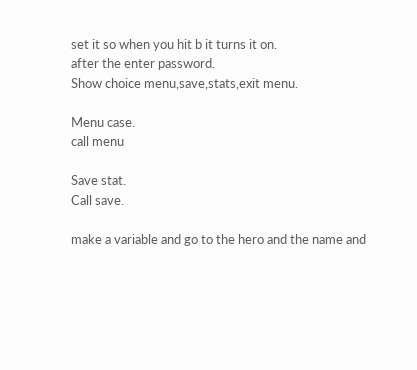set it so when you hit b it turns it on.
after the enter password.
Show choice menu,save,stats,exit menu.

Menu case.
call menu

Save stat.
Call save.

make a variable and go to the hero and the name and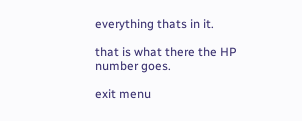everything thats in it.

that is what there the HP number goes.

exit menu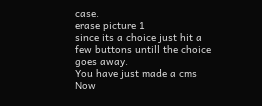case.
erase picture 1
since its a choice just hit a few buttons untill the choice goes away.
You have just made a cms Now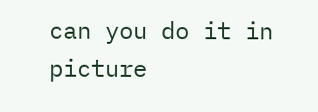can you do it in picture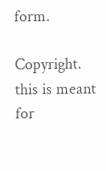form.

Copyright. this is meant for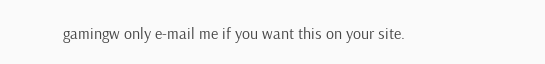gamingw only e-mail me if you want this on your site.